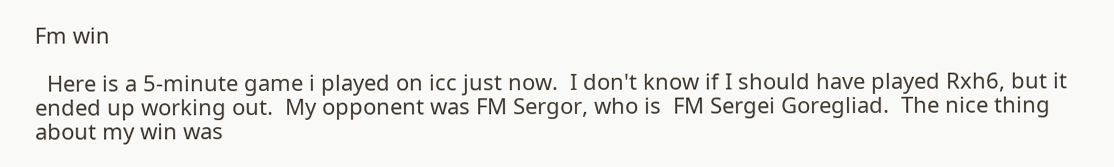Fm win

  Here is a 5-minute game i played on icc just now.  I don't know if I should have played Rxh6, but it ended up working out.  My opponent was FM Sergor, who is  FM Sergei Goregliad.  The nice thing about my win was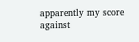apparently my score against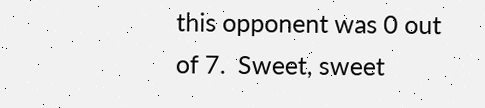this opponent was 0 out of 7.  Sweet, sweet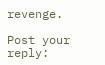revenge.

Post your reply: